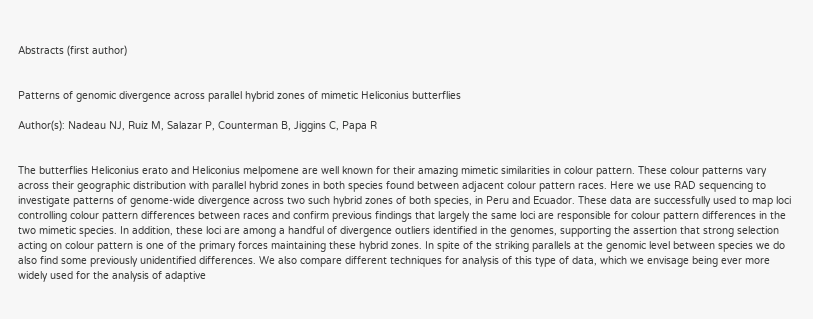Abstracts (first author)


Patterns of genomic divergence across parallel hybrid zones of mimetic Heliconius butterflies

Author(s): Nadeau NJ, Ruiz M, Salazar P, Counterman B, Jiggins C, Papa R


The butterflies Heliconius erato and Heliconius melpomene are well known for their amazing mimetic similarities in colour pattern. These colour patterns vary across their geographic distribution with parallel hybrid zones in both species found between adjacent colour pattern races. Here we use RAD sequencing to investigate patterns of genome-wide divergence across two such hybrid zones of both species, in Peru and Ecuador. These data are successfully used to map loci controlling colour pattern differences between races and confirm previous findings that largely the same loci are responsible for colour pattern differences in the two mimetic species. In addition, these loci are among a handful of divergence outliers identified in the genomes, supporting the assertion that strong selection acting on colour pattern is one of the primary forces maintaining these hybrid zones. In spite of the striking parallels at the genomic level between species we do also find some previously unidentified differences. We also compare different techniques for analysis of this type of data, which we envisage being ever more widely used for the analysis of adaptive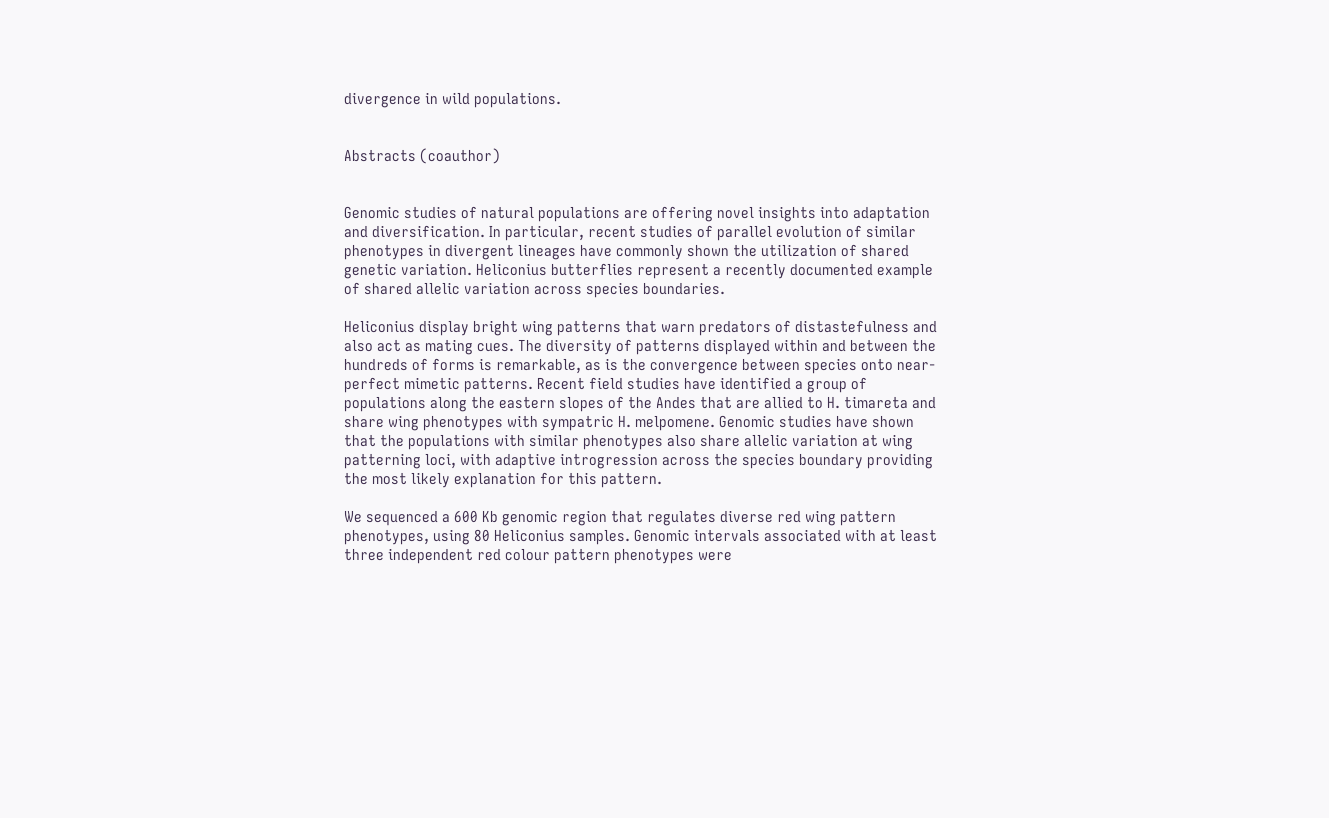divergence in wild populations.


Abstracts (coauthor)


Genomic studies of natural populations are offering novel insights into adaptation and diversification. In particular, recent studies of parallel evolution of similar phenotypes in divergent lineages have commonly shown the utilization of shared genetic variation. Heliconius butterflies represent a recently documented example of shared allelic variation across species boundaries.

Heliconius display bright wing patterns that warn predators of distastefulness and also act as mating cues. The diversity of patterns displayed within and between the hundreds of forms is remarkable, as is the convergence between species onto near-perfect mimetic patterns. Recent field studies have identified a group of populations along the eastern slopes of the Andes that are allied to H. timareta and share wing phenotypes with sympatric H. melpomene. Genomic studies have shown that the populations with similar phenotypes also share allelic variation at wing patterning loci, with adaptive introgression across the species boundary providing the most likely explanation for this pattern.

We sequenced a 600 Kb genomic region that regulates diverse red wing pattern phenotypes, using 80 Heliconius samples. Genomic intervals associated with at least three independent red colour pattern phenotypes were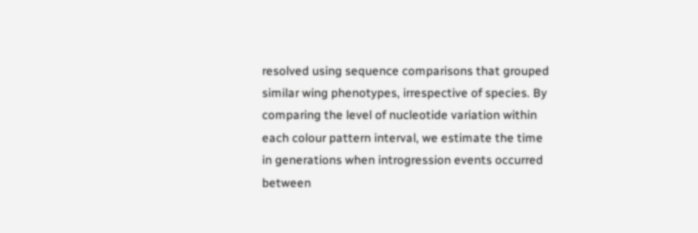resolved using sequence comparisons that grouped similar wing phenotypes, irrespective of species. By comparing the level of nucleotide variation within each colour pattern interval, we estimate the time in generations when introgression events occurred between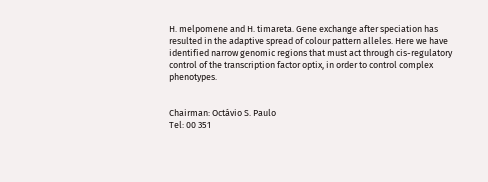H. melpomene and H. timareta. Gene exchange after speciation has resulted in the adaptive spread of colour pattern alleles. Here we have identified narrow genomic regions that must act through cis-regulatory control of the transcription factor optix, in order to control complex phenotypes.


Chairman: Octávio S. Paulo
Tel: 00 351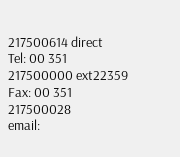217500614 direct
Tel: 00 351 217500000 ext22359
Fax: 00 351 217500028
email: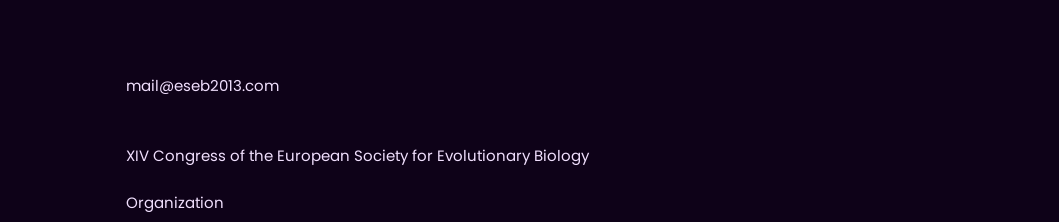mail@eseb2013.com


XIV Congress of the European Society for Evolutionary Biology

Organization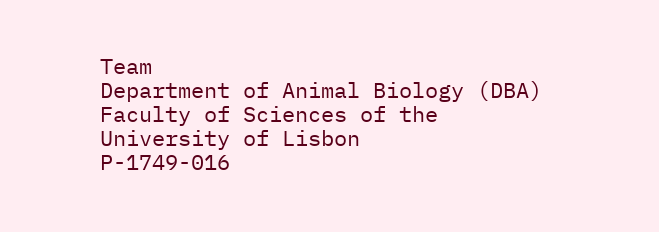Team
Department of Animal Biology (DBA)
Faculty of Sciences of the University of Lisbon
P-1749-016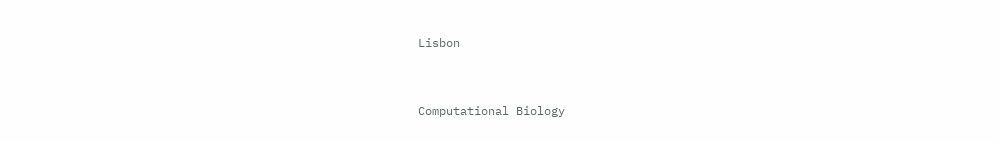Lisbon


Computational Biology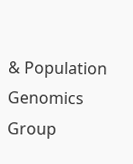& Population Genomics Group